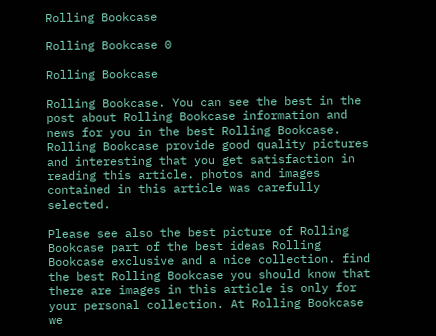Rolling Bookcase

Rolling Bookcase 0

Rolling Bookcase

Rolling Bookcase. You can see the best in the post about Rolling Bookcase information and news for you in the best Rolling Bookcase. Rolling Bookcase provide good quality pictures and interesting that you get satisfaction in reading this article. photos and images contained in this article was carefully selected.

Please see also the best picture of Rolling Bookcase part of the best ideas Rolling Bookcase exclusive and a nice collection. find the best Rolling Bookcase you should know that there are images in this article is only for your personal collection. At Rolling Bookcase we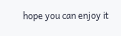hope you can enjoy it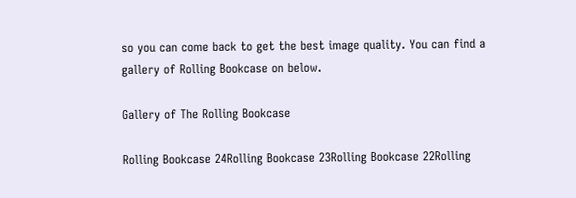so you can come back to get the best image quality. You can find a gallery of Rolling Bookcase on below.

Gallery of The Rolling Bookcase

Rolling Bookcase 24Rolling Bookcase 23Rolling Bookcase 22Rolling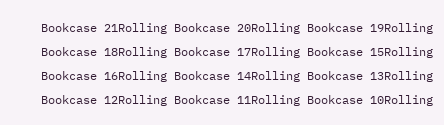Bookcase 21Rolling Bookcase 20Rolling Bookcase 19Rolling Bookcase 18Rolling Bookcase 17Rolling Bookcase 15Rolling Bookcase 16Rolling Bookcase 14Rolling Bookcase 13Rolling Bookcase 12Rolling Bookcase 11Rolling Bookcase 10Rolling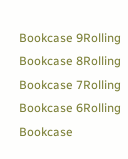Bookcase 9Rolling Bookcase 8Rolling Bookcase 7Rolling Bookcase 6Rolling Bookcase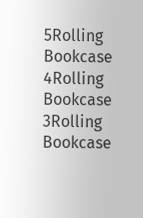5Rolling Bookcase 4Rolling Bookcase 3Rolling Bookcase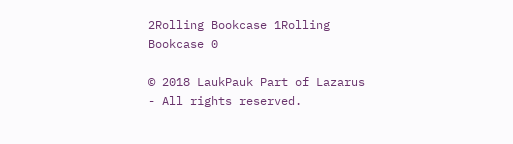2Rolling Bookcase 1Rolling Bookcase 0

© 2018 LaukPauk Part of Lazarus - All rights reserved.